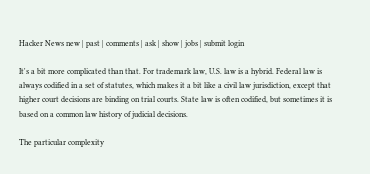Hacker News new | past | comments | ask | show | jobs | submit login

It's a bit more complicated than that. For trademark law, U.S. law is a hybrid. Federal law is always codified in a set of statutes, which makes it a bit like a civil law jurisdiction, except that higher court decisions are binding on trial courts. State law is often codified, but sometimes it is based on a common law history of judicial decisions.

The particular complexity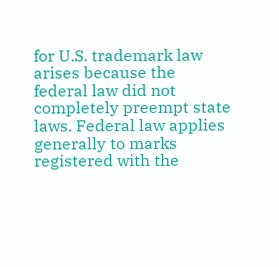for U.S. trademark law arises because the federal law did not completely preempt state laws. Federal law applies generally to marks registered with the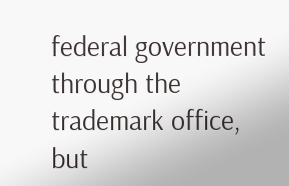federal government through the trademark office, but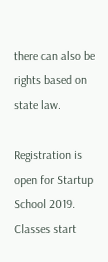there can also be rights based on state law.

Registration is open for Startup School 2019. Classes start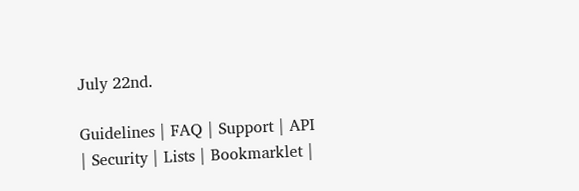July 22nd.

Guidelines | FAQ | Support | API | Security | Lists | Bookmarklet |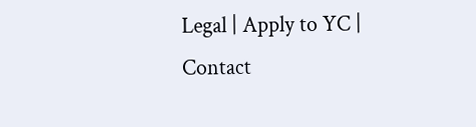Legal | Apply to YC | Contact